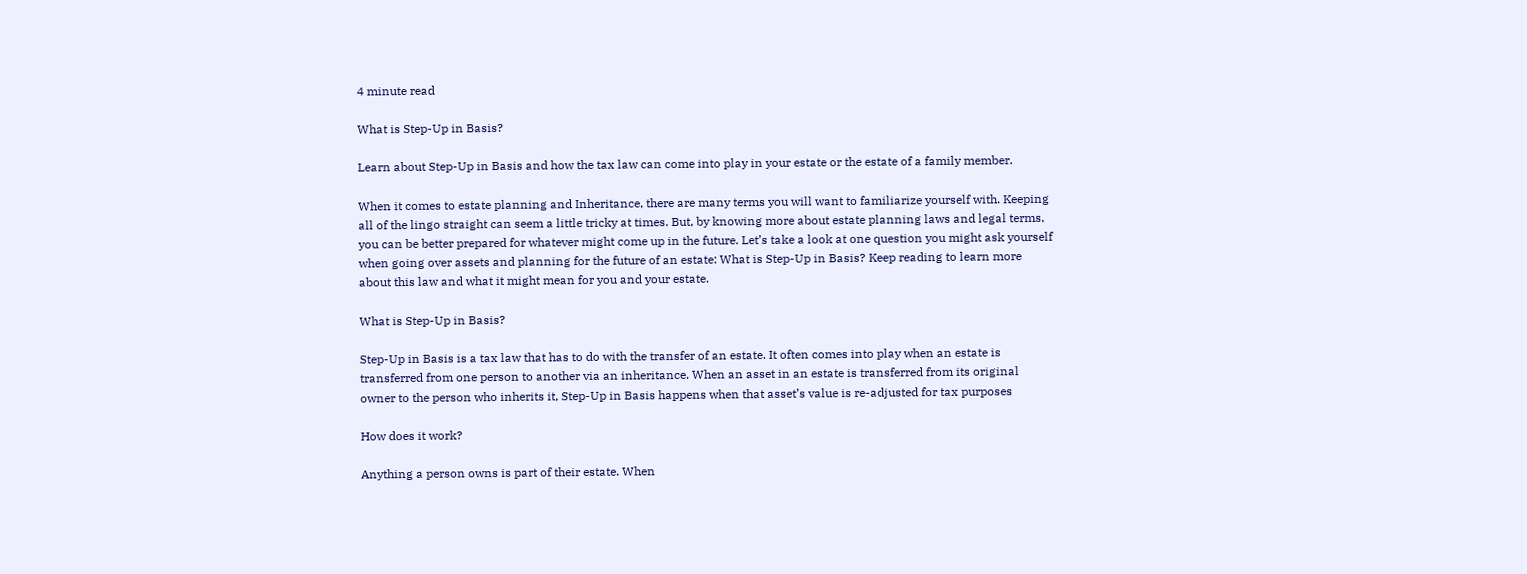4 minute read

What is Step-Up in Basis?

Learn about Step-Up in Basis and how the tax law can come into play in your estate or the estate of a family member.

When it comes to estate planning and Inheritance, there are many terms you will want to familiarize yourself with. Keeping all of the lingo straight can seem a little tricky at times. But, by knowing more about estate planning laws and legal terms, you can be better prepared for whatever might come up in the future. Let’s take a look at one question you might ask yourself when going over assets and planning for the future of an estate: What is Step-Up in Basis? Keep reading to learn more about this law and what it might mean for you and your estate.

What is Step-Up in Basis?

Step-Up in Basis is a tax law that has to do with the transfer of an estate. It often comes into play when an estate is transferred from one person to another via an inheritance. When an asset in an estate is transferred from its original owner to the person who inherits it, Step-Up in Basis happens when that asset’s value is re-adjusted for tax purposes

How does it work?

Anything a person owns is part of their estate. When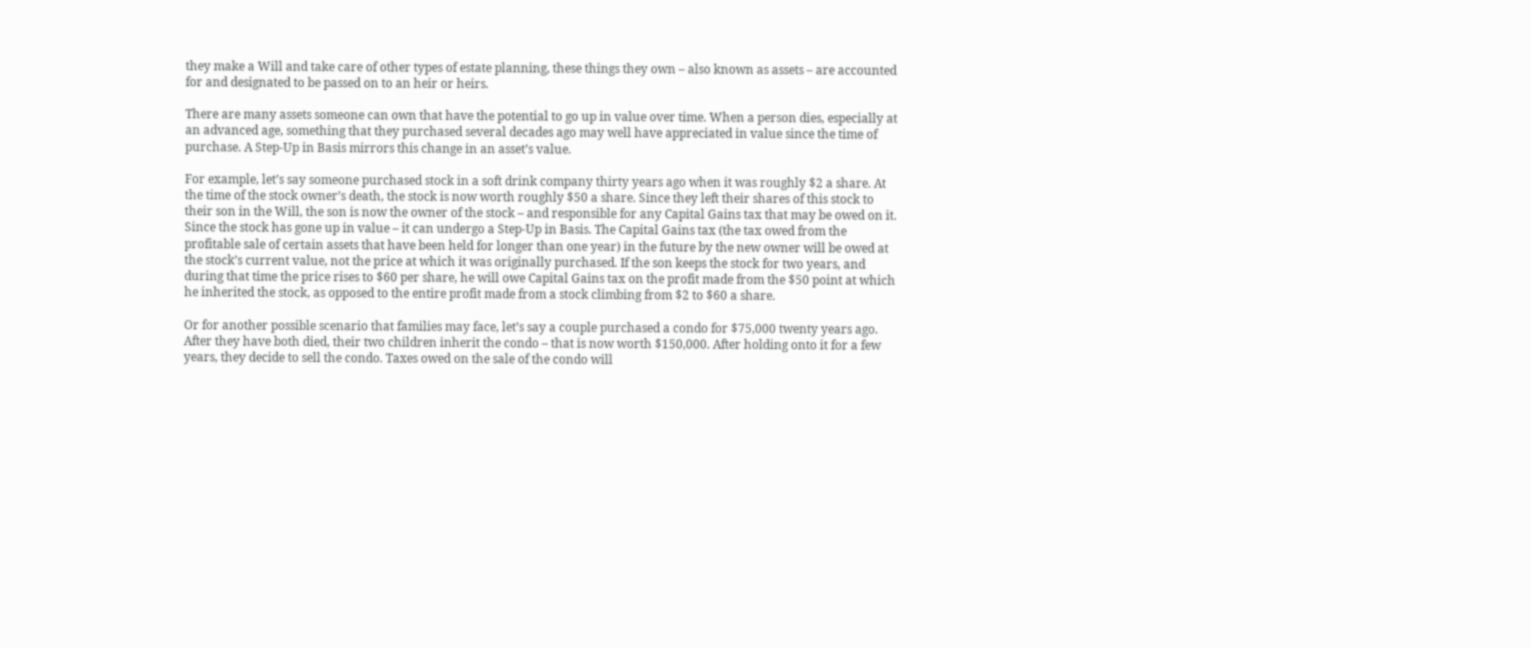they make a Will and take care of other types of estate planning, these things they own – also known as assets – are accounted for and designated to be passed on to an heir or heirs.

There are many assets someone can own that have the potential to go up in value over time. When a person dies, especially at an advanced age, something that they purchased several decades ago may well have appreciated in value since the time of purchase. A Step-Up in Basis mirrors this change in an asset’s value.

For example, let’s say someone purchased stock in a soft drink company thirty years ago when it was roughly $2 a share. At the time of the stock owner’s death, the stock is now worth roughly $50 a share. Since they left their shares of this stock to their son in the Will, the son is now the owner of the stock – and responsible for any Capital Gains tax that may be owed on it. Since the stock has gone up in value – it can undergo a Step-Up in Basis. The Capital Gains tax (the tax owed from the profitable sale of certain assets that have been held for longer than one year) in the future by the new owner will be owed at the stock’s current value, not the price at which it was originally purchased. If the son keeps the stock for two years, and during that time the price rises to $60 per share, he will owe Capital Gains tax on the profit made from the $50 point at which he inherited the stock, as opposed to the entire profit made from a stock climbing from $2 to $60 a share.

Or for another possible scenario that families may face, let’s say a couple purchased a condo for $75,000 twenty years ago. After they have both died, their two children inherit the condo – that is now worth $150,000. After holding onto it for a few years, they decide to sell the condo. Taxes owed on the sale of the condo will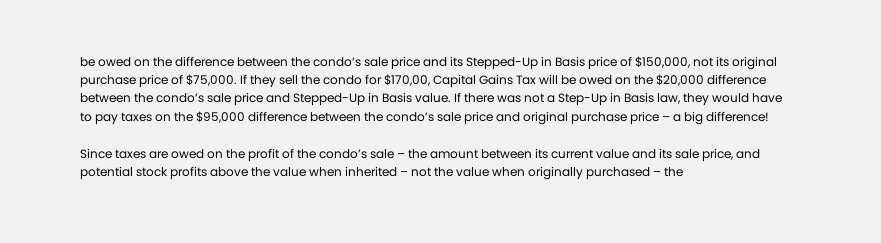be owed on the difference between the condo’s sale price and its Stepped-Up in Basis price of $150,000, not its original purchase price of $75,000. If they sell the condo for $170,00, Capital Gains Tax will be owed on the $20,000 difference between the condo’s sale price and Stepped-Up in Basis value. If there was not a Step-Up in Basis law, they would have to pay taxes on the $95,000 difference between the condo’s sale price and original purchase price – a big difference!

Since taxes are owed on the profit of the condo’s sale – the amount between its current value and its sale price, and potential stock profits above the value when inherited – not the value when originally purchased – the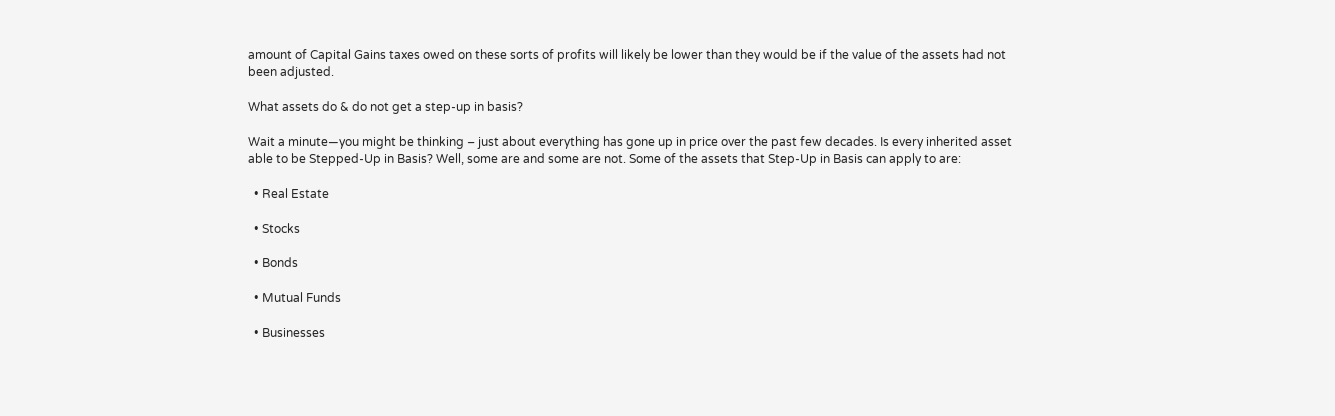amount of Capital Gains taxes owed on these sorts of profits will likely be lower than they would be if the value of the assets had not been adjusted.

What assets do & do not get a step-up in basis?

Wait a minute—you might be thinking – just about everything has gone up in price over the past few decades. Is every inherited asset able to be Stepped-Up in Basis? Well, some are and some are not. Some of the assets that Step-Up in Basis can apply to are:

  • Real Estate

  • Stocks

  • Bonds

  • Mutual Funds

  • Businesses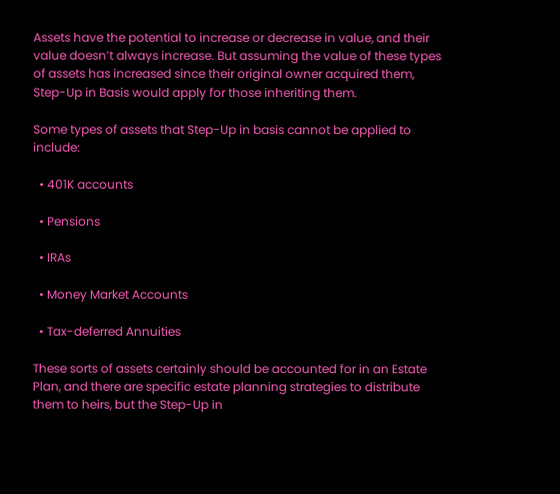Assets have the potential to increase or decrease in value, and their value doesn’t always increase. But assuming the value of these types of assets has increased since their original owner acquired them, Step-Up in Basis would apply for those inheriting them.

Some types of assets that Step-Up in basis cannot be applied to include:

  • 401K accounts

  • Pensions

  • IRAs

  • Money Market Accounts

  • Tax-deferred Annuities

These sorts of assets certainly should be accounted for in an Estate Plan, and there are specific estate planning strategies to distribute them to heirs, but the Step-Up in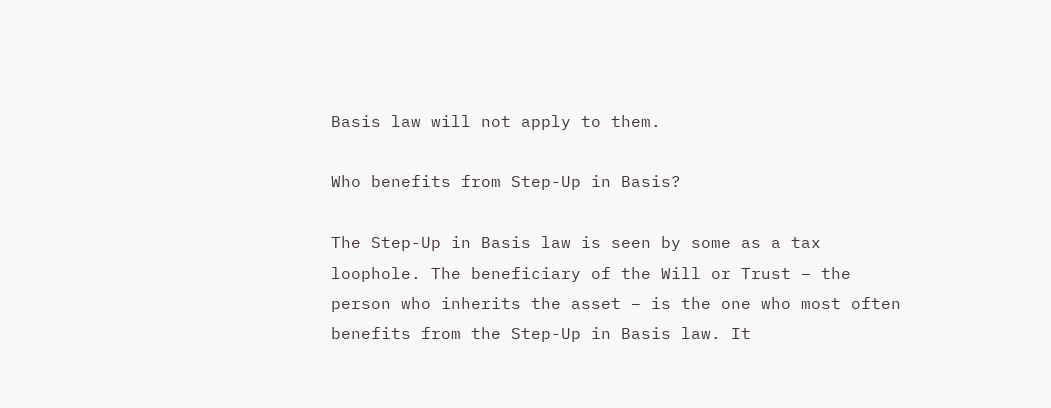Basis law will not apply to them.

Who benefits from Step-Up in Basis?

The Step-Up in Basis law is seen by some as a tax loophole. The beneficiary of the Will or Trust – the person who inherits the asset – is the one who most often benefits from the Step-Up in Basis law. It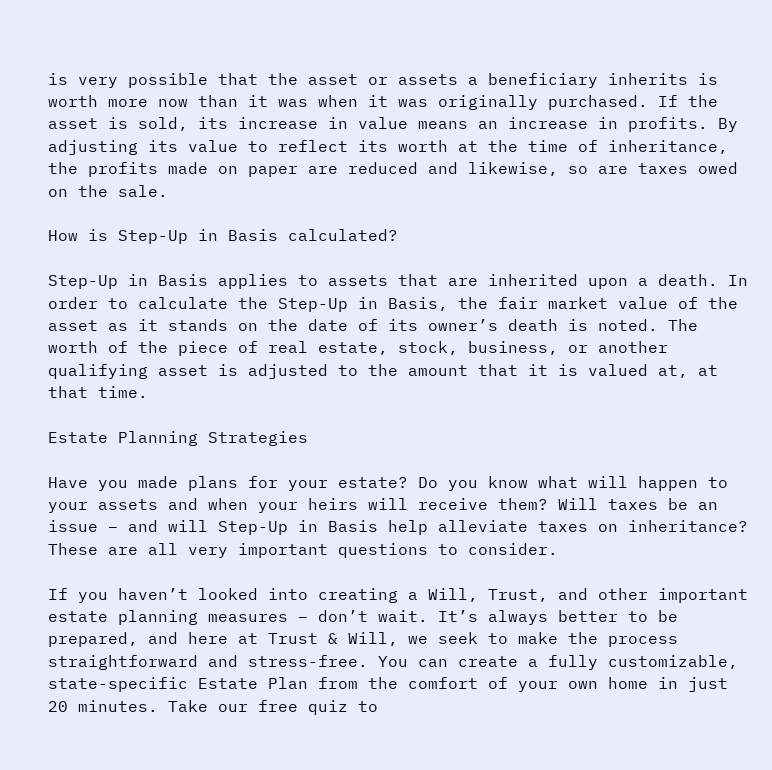is very possible that the asset or assets a beneficiary inherits is worth more now than it was when it was originally purchased. If the asset is sold, its increase in value means an increase in profits. By adjusting its value to reflect its worth at the time of inheritance, the profits made on paper are reduced and likewise, so are taxes owed on the sale.

How is Step-Up in Basis calculated?

Step-Up in Basis applies to assets that are inherited upon a death. In order to calculate the Step-Up in Basis, the fair market value of the asset as it stands on the date of its owner’s death is noted. The worth of the piece of real estate, stock, business, or another qualifying asset is adjusted to the amount that it is valued at, at that time.

Estate Planning Strategies

Have you made plans for your estate? Do you know what will happen to your assets and when your heirs will receive them? Will taxes be an issue – and will Step-Up in Basis help alleviate taxes on inheritance? These are all very important questions to consider.

If you haven’t looked into creating a Will, Trust, and other important estate planning measures – don’t wait. It’s always better to be prepared, and here at Trust & Will, we seek to make the process straightforward and stress-free. You can create a fully customizable, state-specific Estate Plan from the comfort of your own home in just 20 minutes. Take our free quiz to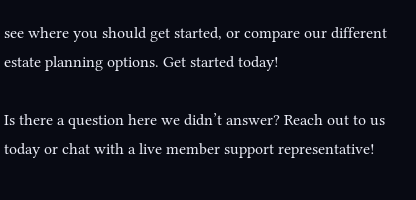see where you should get started, or compare our different estate planning options. Get started today!

Is there a question here we didn’t answer? Reach out to us today or chat with a live member support representative!